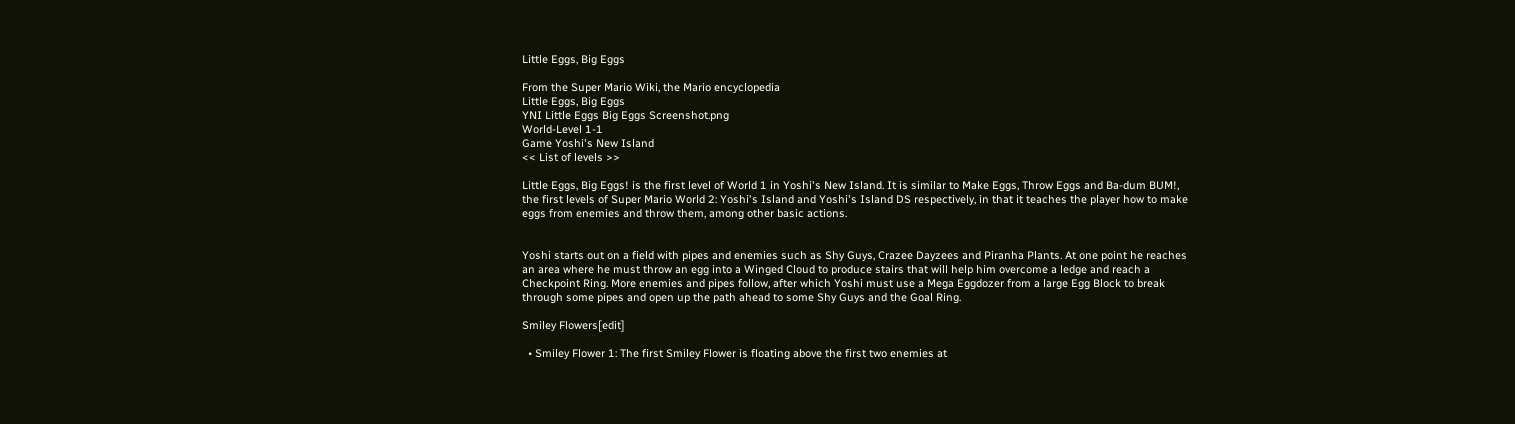Little Eggs, Big Eggs

From the Super Mario Wiki, the Mario encyclopedia
Little Eggs, Big Eggs
YNI Little Eggs Big Eggs Screenshot.png
World-Level 1-1
Game Yoshi's New Island
<< List of levels >>

Little Eggs, Big Eggs! is the first level of World 1 in Yoshi's New Island. It is similar to Make Eggs, Throw Eggs and Ba-dum BUM!, the first levels of Super Mario World 2: Yoshi's Island and Yoshi's Island DS respectively, in that it teaches the player how to make eggs from enemies and throw them, among other basic actions.


Yoshi starts out on a field with pipes and enemies such as Shy Guys, Crazee Dayzees and Piranha Plants. At one point he reaches an area where he must throw an egg into a Winged Cloud to produce stairs that will help him overcome a ledge and reach a Checkpoint Ring. More enemies and pipes follow, after which Yoshi must use a Mega Eggdozer from a large Egg Block to break through some pipes and open up the path ahead to some Shy Guys and the Goal Ring.

Smiley Flowers[edit]

  • Smiley Flower 1: The first Smiley Flower is floating above the first two enemies at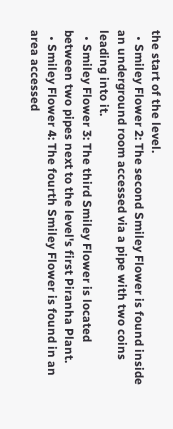the start of the level.
  • Smiley Flower 2: The second Smiley Flower is found inside an underground room accessed via a pipe with two coins leading into it.
  • Smiley Flower 3: The third Smiley Flower is located between two pipes next to the level's first Piranha Plant.
  • Smiley Flower 4: The fourth Smiley Flower is found in an area accessed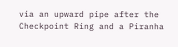via an upward pipe after the Checkpoint Ring and a Piranha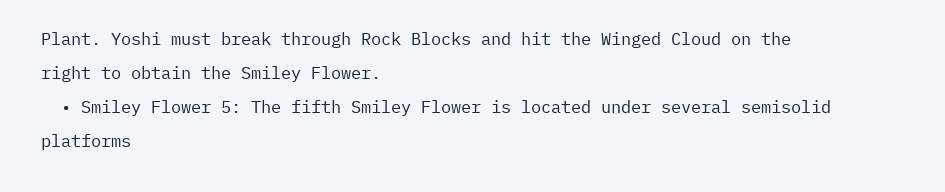Plant. Yoshi must break through Rock Blocks and hit the Winged Cloud on the right to obtain the Smiley Flower.
  • Smiley Flower 5: The fifth Smiley Flower is located under several semisolid platforms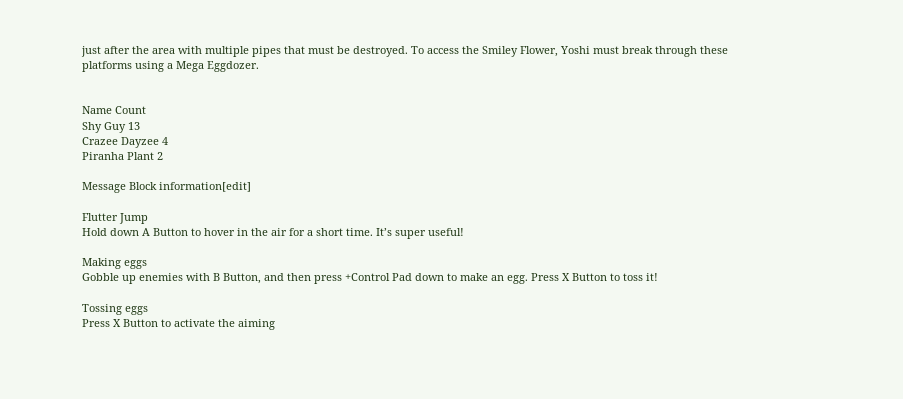just after the area with multiple pipes that must be destroyed. To access the Smiley Flower, Yoshi must break through these platforms using a Mega Eggdozer.


Name Count
Shy Guy 13
Crazee Dayzee 4
Piranha Plant 2

Message Block information[edit]

Flutter Jump
Hold down A Button to hover in the air for a short time. It’s super useful!

Making eggs
Gobble up enemies with B Button, and then press +Control Pad down to make an egg. Press X Button to toss it!

Tossing eggs
Press X Button to activate the aiming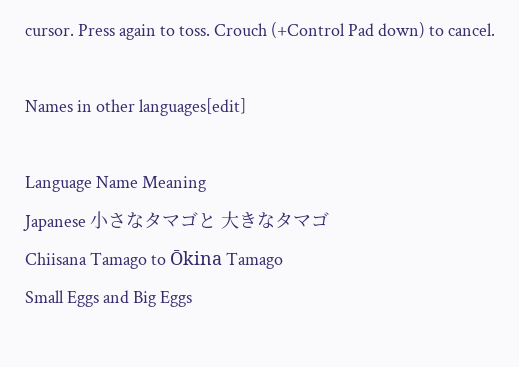cursor. Press again to toss. Crouch (+Control Pad down) to cancel.

Names in other languages[edit]

Language Name Meaning
Japanese 小さなタマゴと 大きなタマゴ
Chiisana Tamago to Ōkina Tamago
Small Eggs and Big Eggs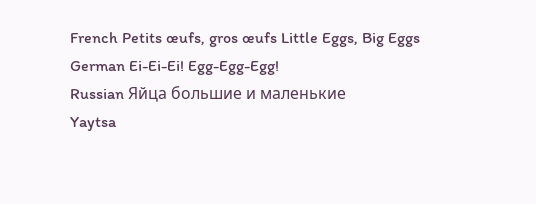French Petits œufs, gros œufs Little Eggs, Big Eggs
German Ei-Ei-Ei! Egg-Egg-Egg!
Russian Яйца большие и маленькие
Yaytsa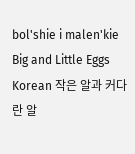bol'shie i malen'kie
Big and Little Eggs
Korean 작은 알과 커다란 알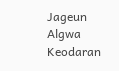Jageun Algwa Keodaran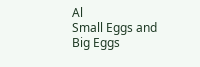Al
Small Eggs and Big Eggs